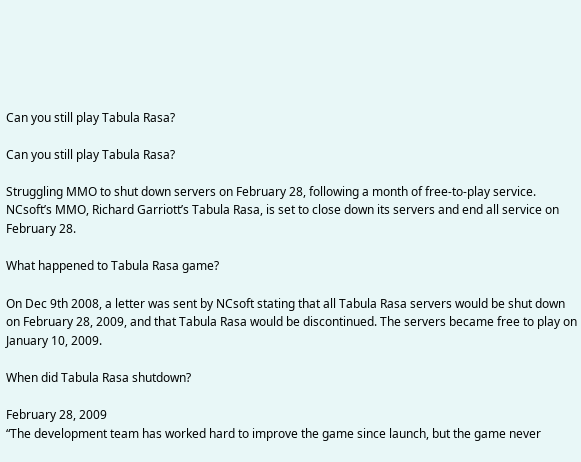Can you still play Tabula Rasa?

Can you still play Tabula Rasa?

Struggling MMO to shut down servers on February 28, following a month of free-to-play service. NCsoft’s MMO, Richard Garriott’s Tabula Rasa, is set to close down its servers and end all service on February 28.

What happened to Tabula Rasa game?

On Dec 9th 2008, a letter was sent by NCsoft stating that all Tabula Rasa servers would be shut down on February 28, 2009, and that Tabula Rasa would be discontinued. The servers became free to play on January 10, 2009.

When did Tabula Rasa shutdown?

February 28, 2009
“The development team has worked hard to improve the game since launch, but the game never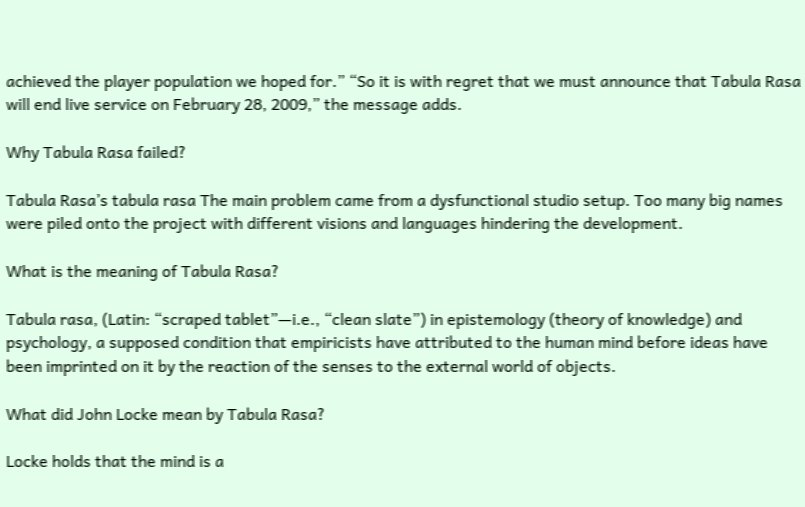achieved the player population we hoped for.” “So it is with regret that we must announce that Tabula Rasa will end live service on February 28, 2009,” the message adds.

Why Tabula Rasa failed?

Tabula Rasa’s tabula rasa The main problem came from a dysfunctional studio setup. Too many big names were piled onto the project with different visions and languages hindering the development.

What is the meaning of Tabula Rasa?

Tabula rasa, (Latin: “scraped tablet”—i.e., “clean slate”) in epistemology (theory of knowledge) and psychology, a supposed condition that empiricists have attributed to the human mind before ideas have been imprinted on it by the reaction of the senses to the external world of objects.

What did John Locke mean by Tabula Rasa?

Locke holds that the mind is a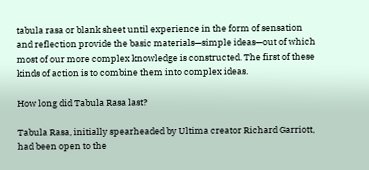tabula rasa or blank sheet until experience in the form of sensation and reflection provide the basic materials—simple ideas—out of which most of our more complex knowledge is constructed. The first of these kinds of action is to combine them into complex ideas.

How long did Tabula Rasa last?

Tabula Rasa, initially spearheaded by Ultima creator Richard Garriott, had been open to the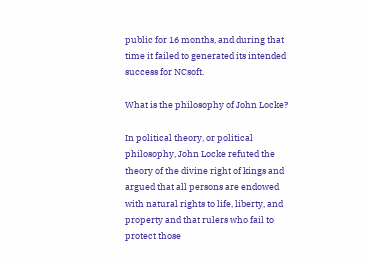public for 16 months, and during that time it failed to generated its intended success for NCsoft.

What is the philosophy of John Locke?

In political theory, or political philosophy, John Locke refuted the theory of the divine right of kings and argued that all persons are endowed with natural rights to life, liberty, and property and that rulers who fail to protect those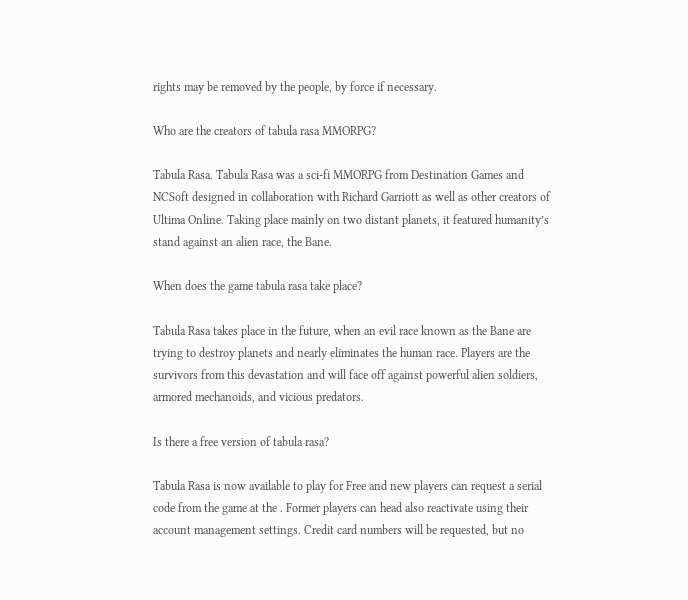rights may be removed by the people, by force if necessary.

Who are the creators of tabula rasa MMORPG?

Tabula Rasa. Tabula Rasa was a sci-fi MMORPG from Destination Games and NCSoft designed in collaboration with Richard Garriott as well as other creators of Ultima Online. Taking place mainly on two distant planets, it featured humanity’s stand against an alien race, the Bane.

When does the game tabula rasa take place?

Tabula Rasa takes place in the future, when an evil race known as the Bane are trying to destroy planets and nearly eliminates the human race. Players are the survivors from this devastation and will face off against powerful alien soldiers, armored mechanoids, and vicious predators.

Is there a free version of tabula rasa?

Tabula Rasa is now available to play for Free and new players can request a serial code from the game at the . Former players can head also reactivate using their account management settings. Credit card numbers will be requested, but no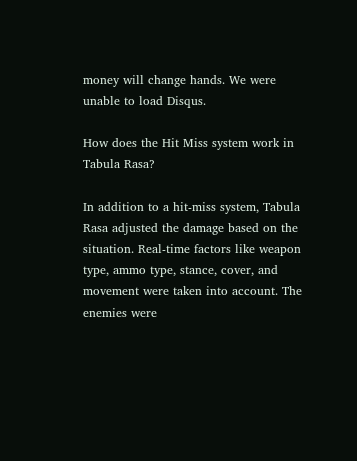money will change hands. We were unable to load Disqus.

How does the Hit Miss system work in Tabula Rasa?

In addition to a hit-miss system, Tabula Rasa adjusted the damage based on the situation. Real-time factors like weapon type, ammo type, stance, cover, and movement were taken into account. The enemies were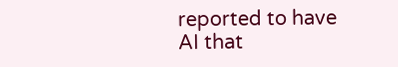reported to have AI that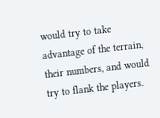would try to take advantage of the terrain, their numbers, and would try to flank the players.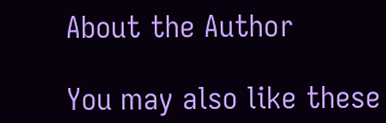About the Author

You may also like these